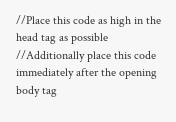//Place this code as high in the head tag as possible //Additionally place this code immediately after the opening body tag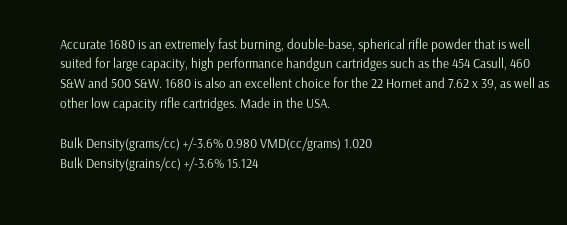Accurate 1680 is an extremely fast burning, double-base, spherical rifle powder that is well suited for large capacity, high performance handgun cartridges such as the 454 Casull, 460 S&W and 500 S&W. 1680 is also an excellent choice for the 22 Hornet and 7.62 x 39, as well as other low capacity rifle cartridges. Made in the USA.

Bulk Density(grams/cc) +/-3.6% 0.980 VMD(cc/grams) 1.020
Bulk Density(grains/cc) +/-3.6% 15.124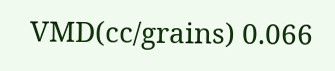VMD(cc/grains) 0.066